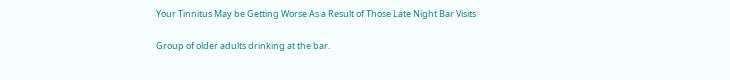Your Tinnitus May be Getting Worse As a Result of Those Late Night Bar Visits

Group of older adults drinking at the bar.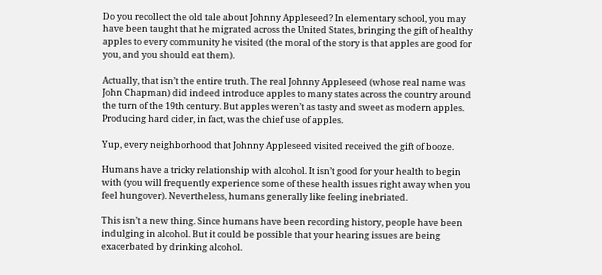Do you recollect the old tale about Johnny Appleseed? In elementary school, you may have been taught that he migrated across the United States, bringing the gift of healthy apples to every community he visited (the moral of the story is that apples are good for you, and you should eat them).

Actually, that isn’t the entire truth. The real Johnny Appleseed (whose real name was John Chapman) did indeed introduce apples to many states across the country around the turn of the 19th century. But apples weren’t as tasty and sweet as modern apples. Producing hard cider, in fact, was the chief use of apples.

Yup, every neighborhood that Johnny Appleseed visited received the gift of booze.

Humans have a tricky relationship with alcohol. It isn’t good for your health to begin with (you will frequently experience some of these health issues right away when you feel hungover). Nevertheless, humans generally like feeling inebriated.

This isn’t a new thing. Since humans have been recording history, people have been indulging in alcohol. But it could be possible that your hearing issues are being exacerbated by drinking alcohol.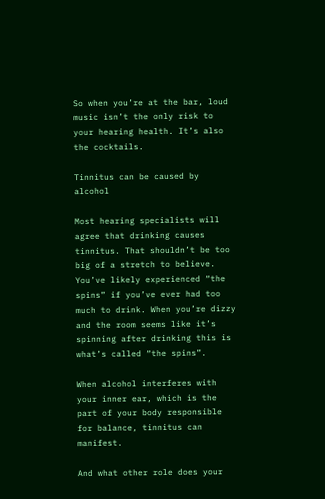So when you’re at the bar, loud music isn’t the only risk to your hearing health. It’s also the cocktails.

Tinnitus can be caused by alcohol

Most hearing specialists will agree that drinking causes tinnitus. That shouldn’t be too big of a stretch to believe. You’ve likely experienced “the spins” if you’ve ever had too much to drink. When you’re dizzy and the room seems like it’s spinning after drinking this is what’s called “the spins”.

When alcohol interferes with your inner ear, which is the part of your body responsible for balance, tinnitus can manifest.

And what other role does your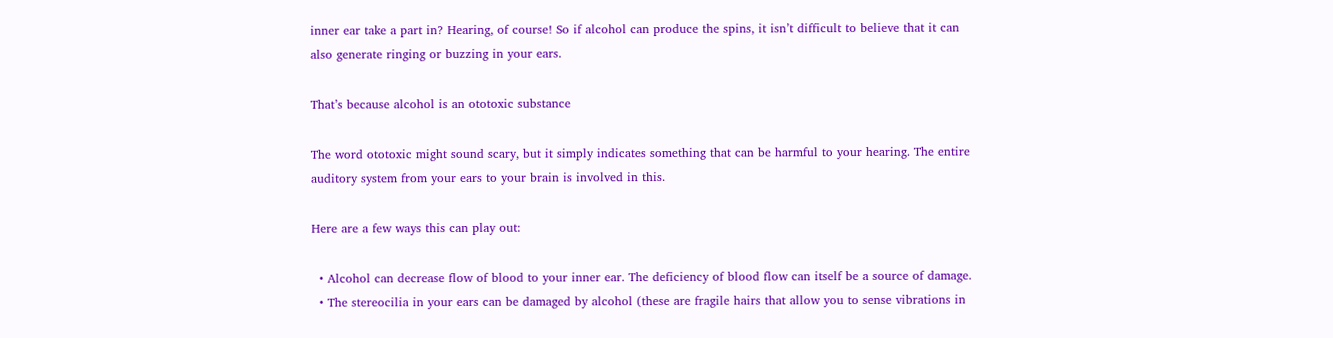inner ear take a part in? Hearing, of course! So if alcohol can produce the spins, it isn’t difficult to believe that it can also generate ringing or buzzing in your ears.

That’s because alcohol is an ototoxic substance

The word ototoxic might sound scary, but it simply indicates something that can be harmful to your hearing. The entire auditory system from your ears to your brain is involved in this.

Here are a few ways this can play out:

  • Alcohol can decrease flow of blood to your inner ear. The deficiency of blood flow can itself be a source of damage.
  • The stereocilia in your ears can be damaged by alcohol (these are fragile hairs that allow you to sense vibrations in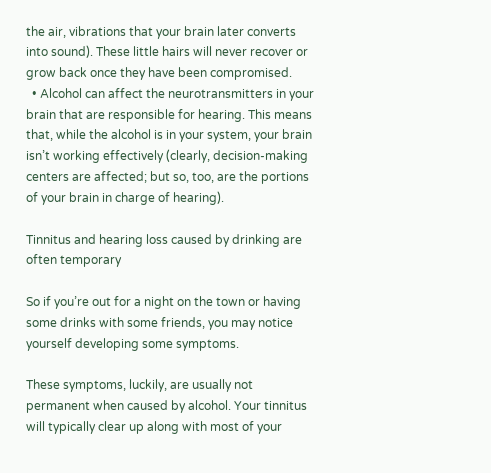the air, vibrations that your brain later converts into sound). These little hairs will never recover or grow back once they have been compromised.
  • Alcohol can affect the neurotransmitters in your brain that are responsible for hearing. This means that, while the alcohol is in your system, your brain isn’t working effectively (clearly, decision-making centers are affected; but so, too, are the portions of your brain in charge of hearing).

Tinnitus and hearing loss caused by drinking are often temporary

So if you’re out for a night on the town or having some drinks with some friends, you may notice yourself developing some symptoms.

These symptoms, luckily, are usually not permanent when caused by alcohol. Your tinnitus will typically clear up along with most of your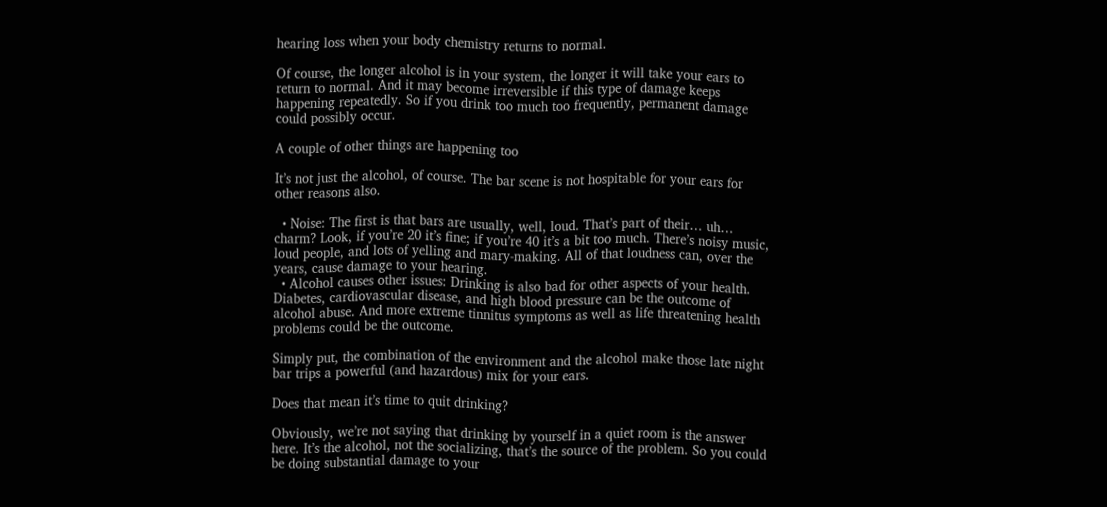hearing loss when your body chemistry returns to normal.

Of course, the longer alcohol is in your system, the longer it will take your ears to return to normal. And it may become irreversible if this type of damage keeps happening repeatedly. So if you drink too much too frequently, permanent damage could possibly occur.

A couple of other things are happening too

It’s not just the alcohol, of course. The bar scene is not hospitable for your ears for other reasons also.

  • Noise: The first is that bars are usually, well, loud. That’s part of their… uh… charm? Look, if you’re 20 it’s fine; if you’re 40 it’s a bit too much. There’s noisy music, loud people, and lots of yelling and mary-making. All of that loudness can, over the years, cause damage to your hearing.
  • Alcohol causes other issues: Drinking is also bad for other aspects of your health. Diabetes, cardiovascular disease, and high blood pressure can be the outcome of alcohol abuse. And more extreme tinnitus symptoms as well as life threatening health problems could be the outcome.

Simply put, the combination of the environment and the alcohol make those late night bar trips a powerful (and hazardous) mix for your ears.

Does that mean it’s time to quit drinking?

Obviously, we’re not saying that drinking by yourself in a quiet room is the answer here. It’s the alcohol, not the socializing, that’s the source of the problem. So you could be doing substantial damage to your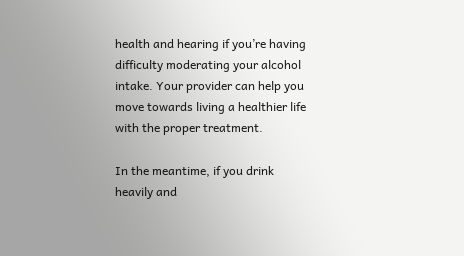health and hearing if you’re having difficulty moderating your alcohol intake. Your provider can help you move towards living a healthier life with the proper treatment.

In the meantime, if you drink heavily and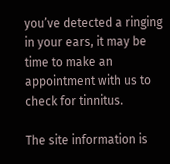you’ve detected a ringing in your ears, it may be time to make an appointment with us to check for tinnitus.

The site information is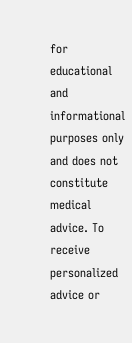for educational and informational purposes only and does not constitute medical advice. To receive personalized advice or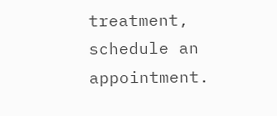treatment, schedule an appointment.